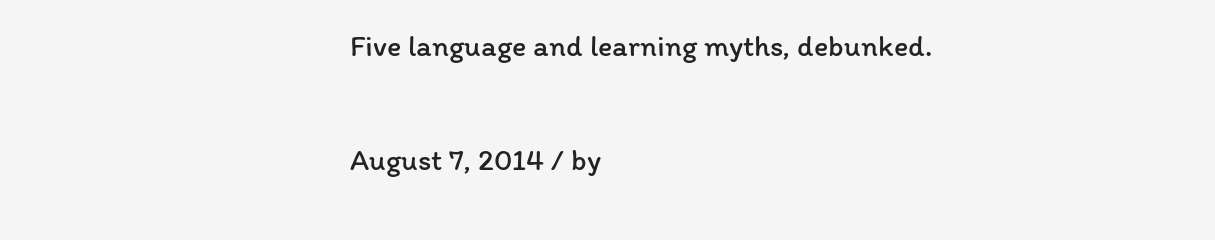Five language and learning myths, debunked.

August 7, 2014 / by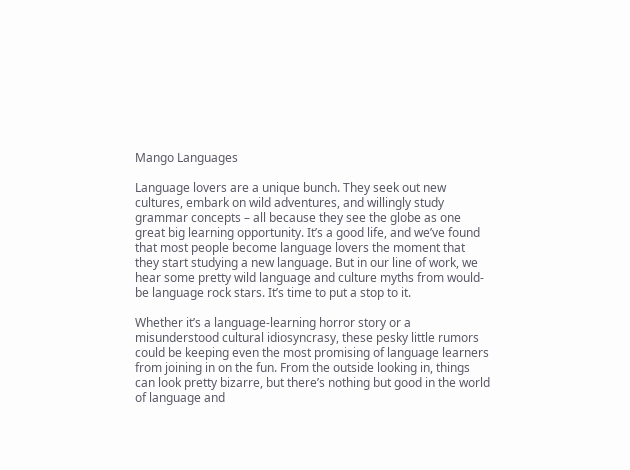Mango Languages

Language lovers are a unique bunch. They seek out new cultures, embark on wild adventures, and willingly study grammar concepts – all because they see the globe as one great big learning opportunity. It’s a good life, and we’ve found that most people become language lovers the moment that they start studying a new language. But in our line of work, we hear some pretty wild language and culture myths from would-be language rock stars. It’s time to put a stop to it.

Whether it’s a language-learning horror story or a misunderstood cultural idiosyncrasy, these pesky little rumors could be keeping even the most promising of language learners from joining in on the fun. From the outside looking in, things can look pretty bizarre, but there’s nothing but good in the world of language and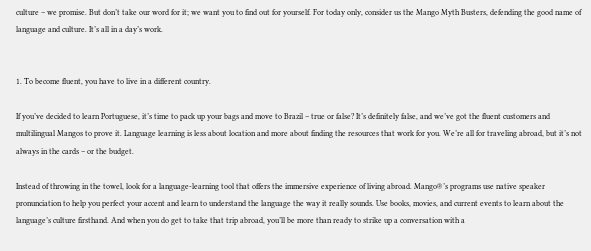culture – we promise. But don’t take our word for it; we want you to find out for yourself. For today only, consider us the Mango Myth Busters, defending the good name of language and culture. It’s all in a day’s work.


1. To become fluent, you have to live in a different country.

If you’ve decided to learn Portuguese, it’s time to pack up your bags and move to Brazil – true or false? It’s definitely false, and we’ve got the fluent customers and multilingual Mangos to prove it. Language learning is less about location and more about finding the resources that work for you. We’re all for traveling abroad, but it’s not always in the cards – or the budget.

Instead of throwing in the towel, look for a language-learning tool that offers the immersive experience of living abroad. Mango®’s programs use native speaker pronunciation to help you perfect your accent and learn to understand the language the way it really sounds. Use books, movies, and current events to learn about the language’s culture firsthand. And when you do get to take that trip abroad, you’ll be more than ready to strike up a conversation with a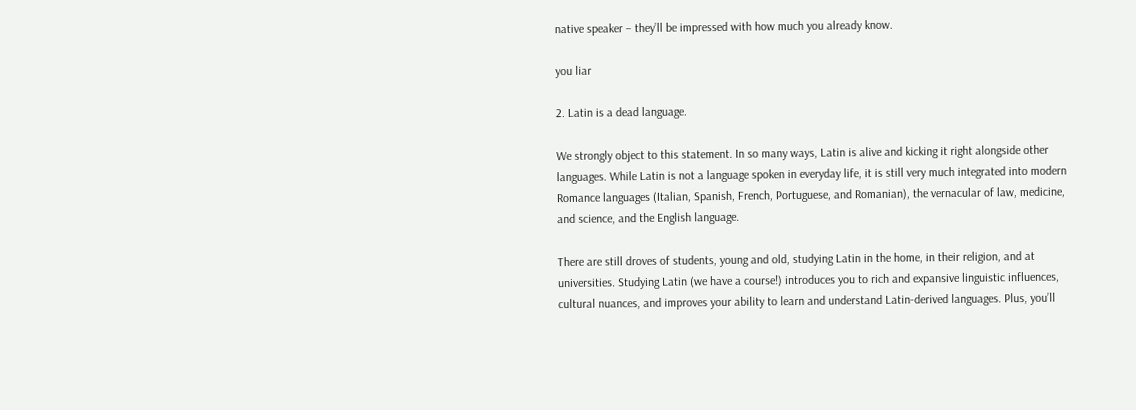native speaker – they’ll be impressed with how much you already know.

you liar

2. Latin is a dead language.

We strongly object to this statement. In so many ways, Latin is alive and kicking it right alongside other languages. While Latin is not a language spoken in everyday life, it is still very much integrated into modern Romance languages (Italian, Spanish, French, Portuguese, and Romanian), the vernacular of law, medicine, and science, and the English language.

There are still droves of students, young and old, studying Latin in the home, in their religion, and at universities. Studying Latin (we have a course!) introduces you to rich and expansive linguistic influences, cultural nuances, and improves your ability to learn and understand Latin-derived languages. Plus, you’ll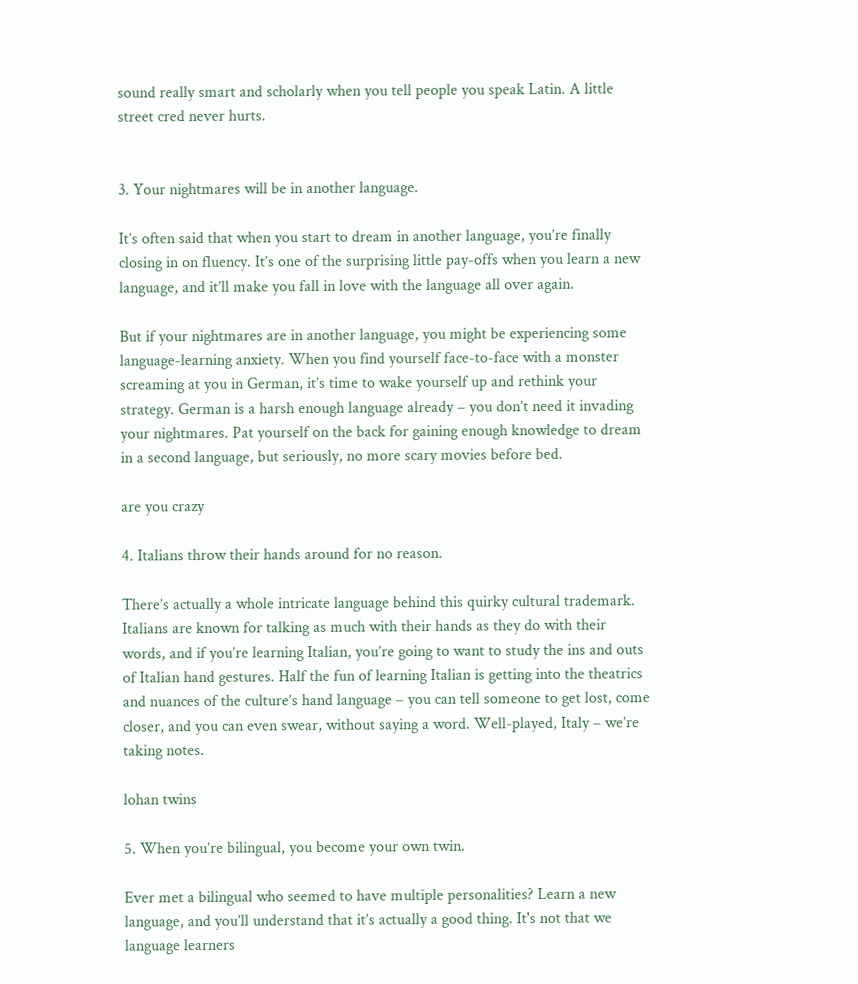sound really smart and scholarly when you tell people you speak Latin. A little street cred never hurts.


3. Your nightmares will be in another language.

It’s often said that when you start to dream in another language, you’re finally closing in on fluency. It’s one of the surprising little pay-offs when you learn a new language, and it’ll make you fall in love with the language all over again.

But if your nightmares are in another language, you might be experiencing some language-learning anxiety. When you find yourself face-to-face with a monster screaming at you in German, it’s time to wake yourself up and rethink your strategy. German is a harsh enough language already – you don’t need it invading your nightmares. Pat yourself on the back for gaining enough knowledge to dream in a second language, but seriously, no more scary movies before bed.

are you crazy

4. Italians throw their hands around for no reason.

There’s actually a whole intricate language behind this quirky cultural trademark. Italians are known for talking as much with their hands as they do with their words, and if you’re learning Italian, you’re going to want to study the ins and outs of Italian hand gestures. Half the fun of learning Italian is getting into the theatrics and nuances of the culture’s hand language – you can tell someone to get lost, come closer, and you can even swear, without saying a word. Well-played, Italy – we’re taking notes.

lohan twins

5. When you’re bilingual, you become your own twin.

Ever met a bilingual who seemed to have multiple personalities? Learn a new language, and you’ll understand that it’s actually a good thing. It's not that we language learners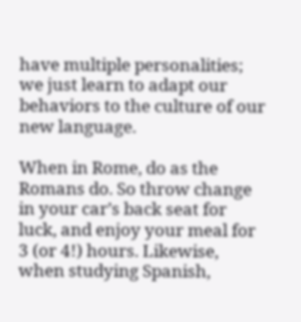have multiple personalities; we just learn to adapt our behaviors to the culture of our new language.

When in Rome, do as the Romans do. So throw change in your car’s back seat for luck, and enjoy your meal for 3 (or 4!) hours. Likewise, when studying Spanish,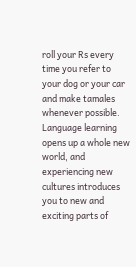roll your Rs every time you refer to your dog or your car and make tamales whenever possible. Language learning opens up a whole new world, and experiencing new cultures introduces you to new and exciting parts of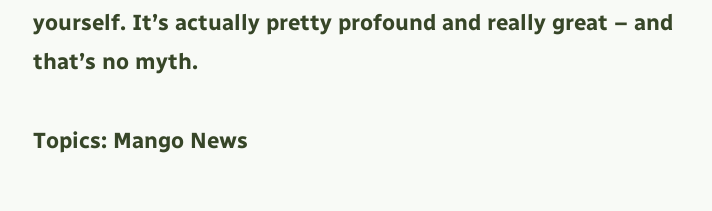yourself. It’s actually pretty profound and really great – and that’s no myth.

Topics: Mango News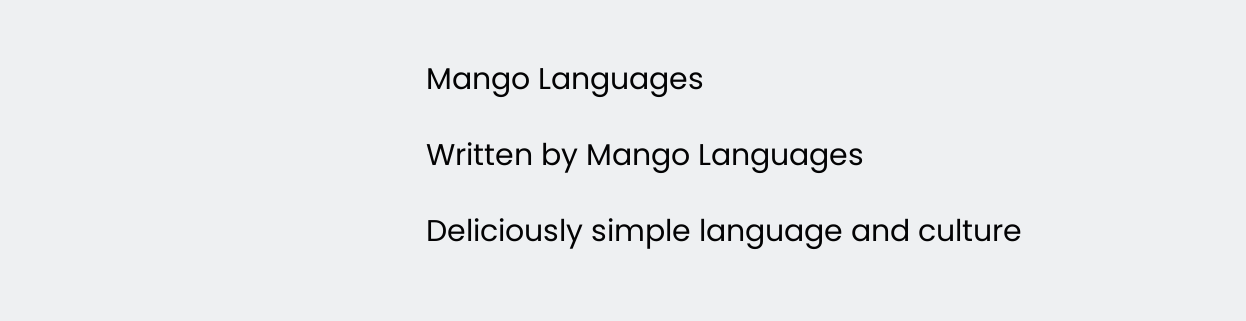Mango Languages

Written by Mango Languages

Deliciously simple language and culture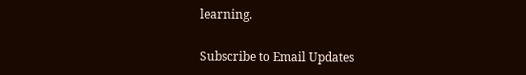learning.

Subscribe to Email Updates